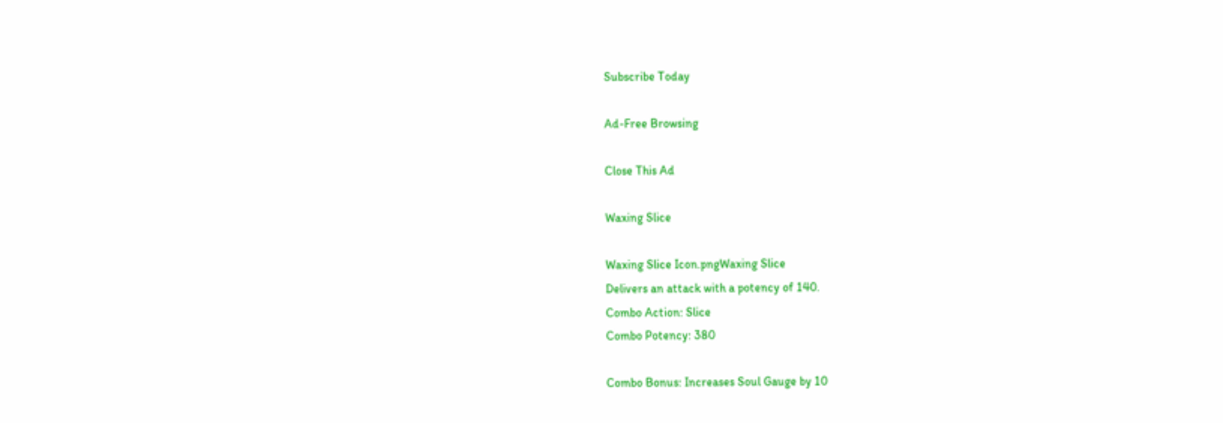Subscribe Today

Ad-Free Browsing

Close This Ad

Waxing Slice

Waxing Slice Icon.pngWaxing Slice
Delivers an attack with a potency of 140.
Combo Action: Slice
Combo Potency: 380

Combo Bonus: Increases Soul Gauge by 10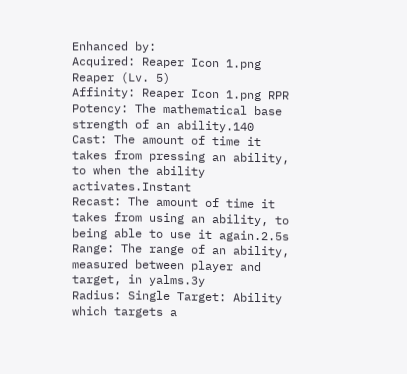Enhanced by:
Acquired: Reaper Icon 1.png Reaper (Lv. 5)
Affinity: Reaper Icon 1.png RPR
Potency: The mathematical base strength of an ability.140
Cast: The amount of time it takes from pressing an ability, to when the ability activates.Instant
Recast: The amount of time it takes from using an ability, to being able to use it again.2.5s
Range: The range of an ability, measured between player and target, in yalms.3y
Radius: Single Target: Ability which targets a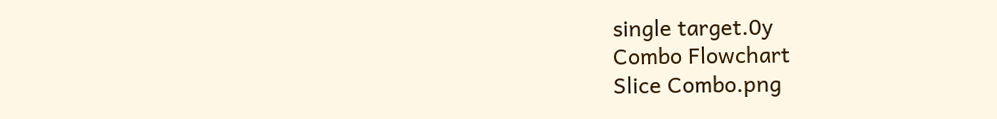single target.0y
Combo Flowchart
Slice Combo.png